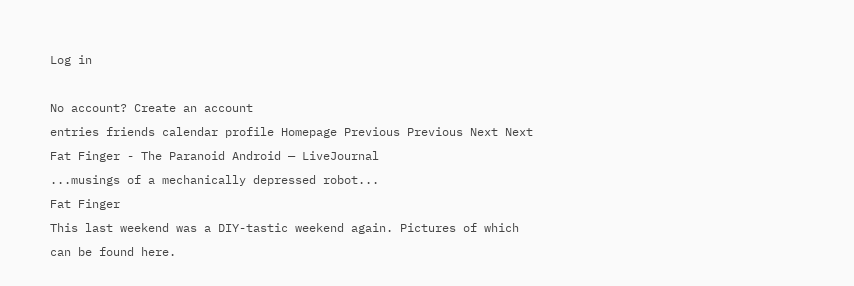Log in

No account? Create an account
entries friends calendar profile Homepage Previous Previous Next Next
Fat Finger - The Paranoid Android — LiveJournal
...musings of a mechanically depressed robot...
Fat Finger
This last weekend was a DIY-tastic weekend again. Pictures of which can be found here.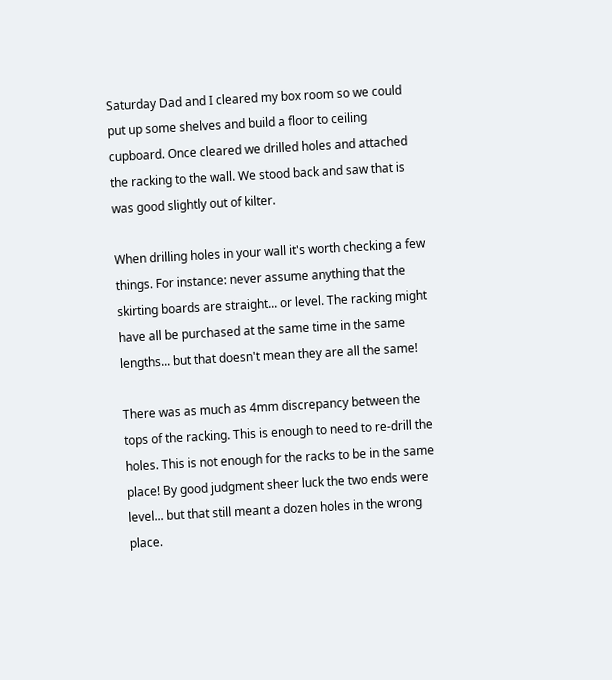Saturday Dad and I cleared my box room so we could put up some shelves and build a floor to ceiling cupboard. Once cleared we drilled holes and attached the racking to the wall. We stood back and saw that is was good slightly out of kilter.

When drilling holes in your wall it's worth checking a few things. For instance: never assume anything that the skirting boards are straight... or level. The racking might have all be purchased at the same time in the same lengths... but that doesn't mean they are all the same!

There was as much as 4mm discrepancy between the tops of the racking. This is enough to need to re-drill the holes. This is not enough for the racks to be in the same place! By good judgment sheer luck the two ends were level... but that still meant a dozen holes in the wrong place.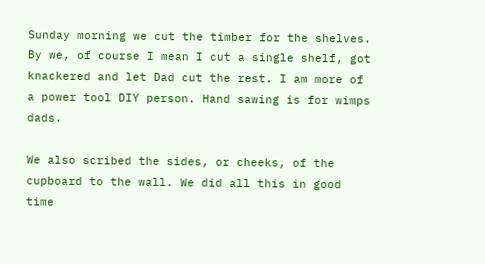Sunday morning we cut the timber for the shelves. By we, of course I mean I cut a single shelf, got knackered and let Dad cut the rest. I am more of a power tool DIY person. Hand sawing is for wimps dads.

We also scribed the sides, or cheeks, of the cupboard to the wall. We did all this in good time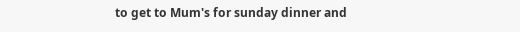to get to Mum's for sunday dinner and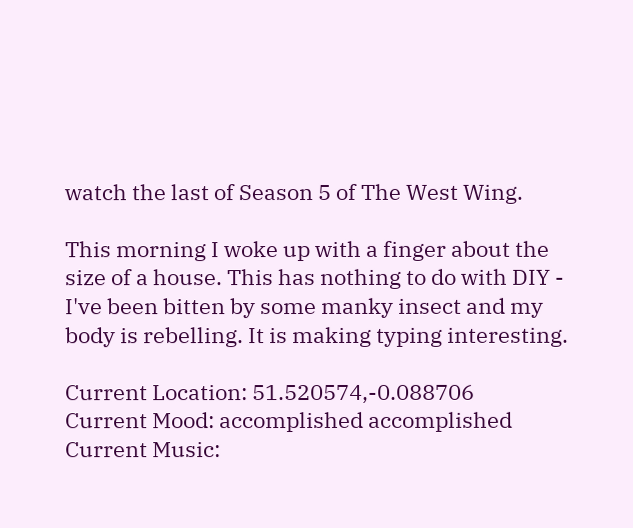watch the last of Season 5 of The West Wing.

This morning I woke up with a finger about the size of a house. This has nothing to do with DIY - I've been bitten by some manky insect and my body is rebelling. It is making typing interesting.

Current Location: 51.520574,-0.088706
Current Mood: accomplished accomplished
Current Music: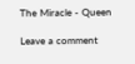The Miracle - Queen

Leave a comment